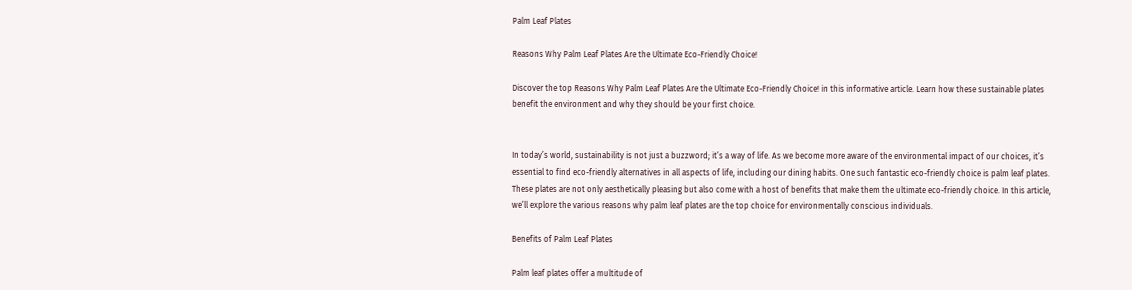Palm Leaf Plates

Reasons Why Palm Leaf Plates Are the Ultimate Eco-Friendly Choice!

Discover the top Reasons Why Palm Leaf Plates Are the Ultimate Eco-Friendly Choice! in this informative article. Learn how these sustainable plates benefit the environment and why they should be your first choice.


In today’s world, sustainability is not just a buzzword; it’s a way of life. As we become more aware of the environmental impact of our choices, it’s essential to find eco-friendly alternatives in all aspects of life, including our dining habits. One such fantastic eco-friendly choice is palm leaf plates. These plates are not only aesthetically pleasing but also come with a host of benefits that make them the ultimate eco-friendly choice. In this article, we’ll explore the various reasons why palm leaf plates are the top choice for environmentally conscious individuals.

Benefits of Palm Leaf Plates

Palm leaf plates offer a multitude of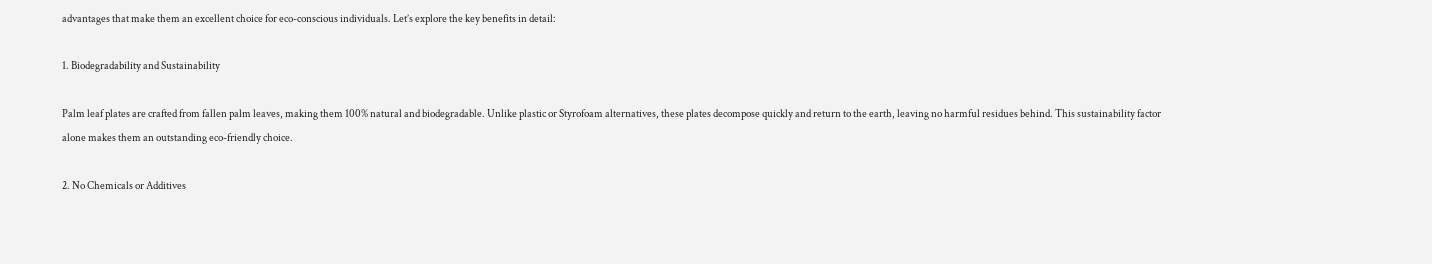advantages that make them an excellent choice for eco-conscious individuals. Let’s explore the key benefits in detail:

1. Biodegradability and Sustainability

Palm leaf plates are crafted from fallen palm leaves, making them 100% natural and biodegradable. Unlike plastic or Styrofoam alternatives, these plates decompose quickly and return to the earth, leaving no harmful residues behind. This sustainability factor alone makes them an outstanding eco-friendly choice.

2. No Chemicals or Additives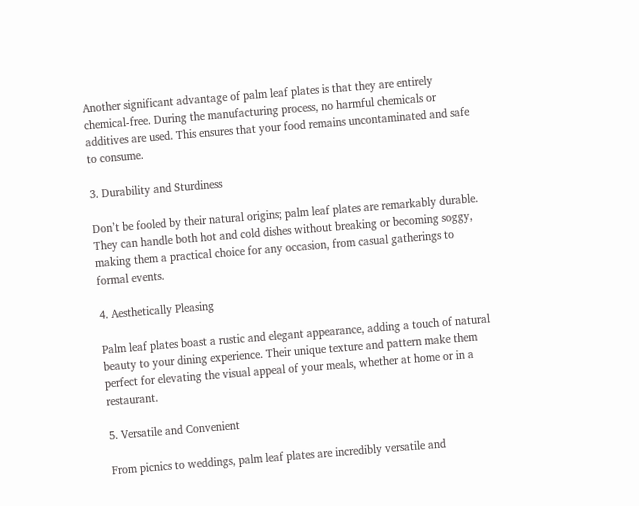Another significant advantage of palm leaf plates is that they are entirely chemical-free. During the manufacturing process, no harmful chemicals or additives are used. This ensures that your food remains uncontaminated and safe to consume.

3. Durability and Sturdiness

Don’t be fooled by their natural origins; palm leaf plates are remarkably durable. They can handle both hot and cold dishes without breaking or becoming soggy, making them a practical choice for any occasion, from casual gatherings to formal events.

4. Aesthetically Pleasing

Palm leaf plates boast a rustic and elegant appearance, adding a touch of natural beauty to your dining experience. Their unique texture and pattern make them perfect for elevating the visual appeal of your meals, whether at home or in a restaurant.

5. Versatile and Convenient

From picnics to weddings, palm leaf plates are incredibly versatile and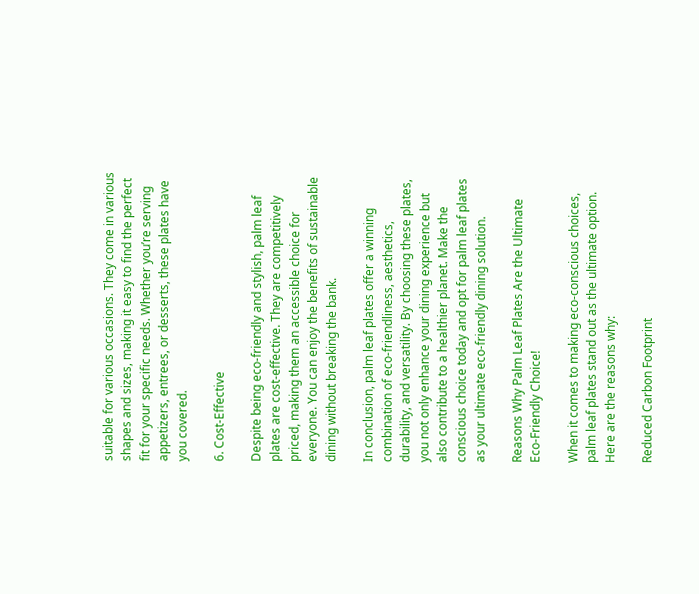suitable for various occasions. They come in various shapes and sizes, making it easy to find the perfect fit for your specific needs. Whether you’re serving appetizers, entrees, or desserts, these plates have you covered.

6. Cost-Effective

Despite being eco-friendly and stylish, palm leaf plates are cost-effective. They are competitively priced, making them an accessible choice for everyone. You can enjoy the benefits of sustainable dining without breaking the bank.

In conclusion, palm leaf plates offer a winning combination of eco-friendliness, aesthetics, durability, and versatility. By choosing these plates, you not only enhance your dining experience but also contribute to a healthier planet. Make the conscious choice today and opt for palm leaf plates as your ultimate eco-friendly dining solution.

Reasons Why Palm Leaf Plates Are the Ultimate Eco-Friendly Choice!

When it comes to making eco-conscious choices, palm leaf plates stand out as the ultimate option. Here are the reasons why:

Reduced Carbon Footprint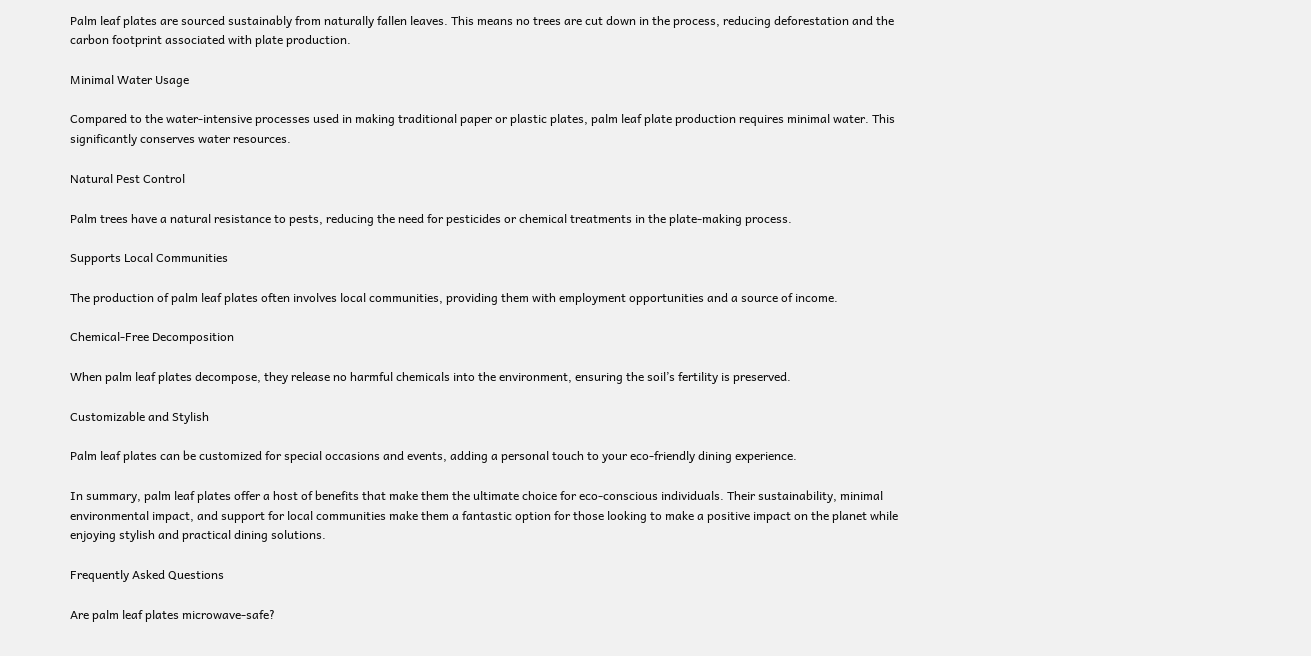Palm leaf plates are sourced sustainably from naturally fallen leaves. This means no trees are cut down in the process, reducing deforestation and the carbon footprint associated with plate production.

Minimal Water Usage

Compared to the water-intensive processes used in making traditional paper or plastic plates, palm leaf plate production requires minimal water. This significantly conserves water resources.

Natural Pest Control

Palm trees have a natural resistance to pests, reducing the need for pesticides or chemical treatments in the plate-making process.

Supports Local Communities

The production of palm leaf plates often involves local communities, providing them with employment opportunities and a source of income.

Chemical-Free Decomposition

When palm leaf plates decompose, they release no harmful chemicals into the environment, ensuring the soil’s fertility is preserved.

Customizable and Stylish

Palm leaf plates can be customized for special occasions and events, adding a personal touch to your eco-friendly dining experience.

In summary, palm leaf plates offer a host of benefits that make them the ultimate choice for eco-conscious individuals. Their sustainability, minimal environmental impact, and support for local communities make them a fantastic option for those looking to make a positive impact on the planet while enjoying stylish and practical dining solutions.

Frequently Asked Questions

Are palm leaf plates microwave-safe?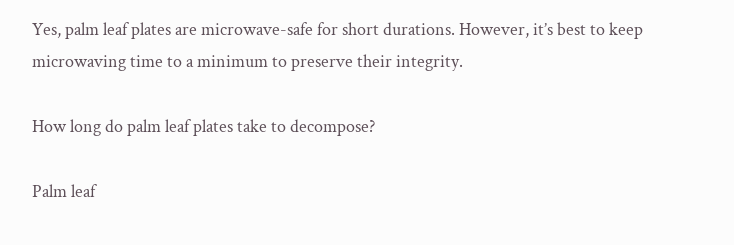Yes, palm leaf plates are microwave-safe for short durations. However, it’s best to keep microwaving time to a minimum to preserve their integrity.

How long do palm leaf plates take to decompose?

Palm leaf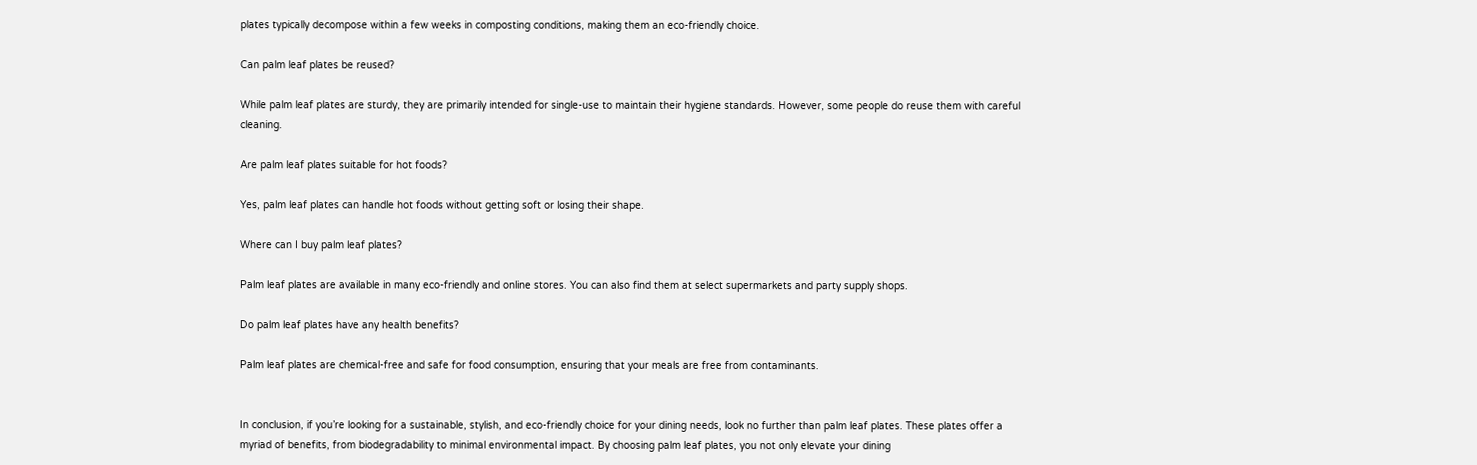plates typically decompose within a few weeks in composting conditions, making them an eco-friendly choice.

Can palm leaf plates be reused?

While palm leaf plates are sturdy, they are primarily intended for single-use to maintain their hygiene standards. However, some people do reuse them with careful cleaning.

Are palm leaf plates suitable for hot foods?

Yes, palm leaf plates can handle hot foods without getting soft or losing their shape.

Where can I buy palm leaf plates?

Palm leaf plates are available in many eco-friendly and online stores. You can also find them at select supermarkets and party supply shops.

Do palm leaf plates have any health benefits?

Palm leaf plates are chemical-free and safe for food consumption, ensuring that your meals are free from contaminants.


In conclusion, if you’re looking for a sustainable, stylish, and eco-friendly choice for your dining needs, look no further than palm leaf plates. These plates offer a myriad of benefits, from biodegradability to minimal environmental impact. By choosing palm leaf plates, you not only elevate your dining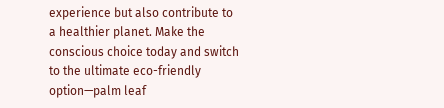experience but also contribute to a healthier planet. Make the conscious choice today and switch to the ultimate eco-friendly option—palm leaf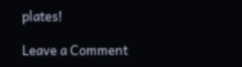plates!

Leave a Comment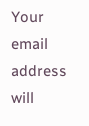Your email address will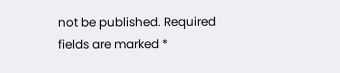not be published. Required fields are marked *